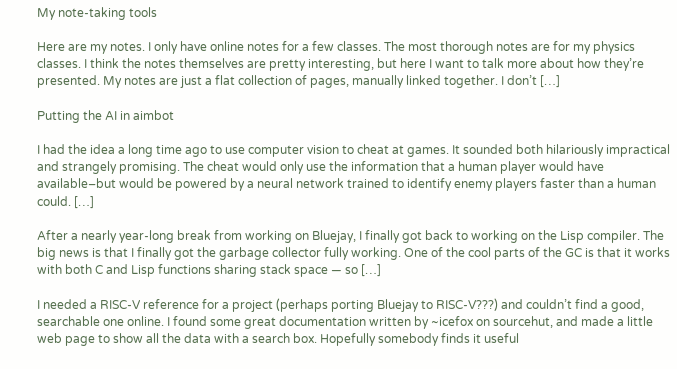My note-taking tools

Here are my notes. I only have online notes for a few classes. The most thorough notes are for my physics classes. I think the notes themselves are pretty interesting, but here I want to talk more about how they’re presented. My notes are just a flat collection of pages, manually linked together. I don’t […]

Putting the AI in aimbot

I had the idea a long time ago to use computer vision to cheat at games. It sounded both hilariously impractical and strangely promising. The cheat would only use the information that a human player would have available–but would be powered by a neural network trained to identify enemy players faster than a human could. […]

After a nearly year-long break from working on Bluejay, I finally got back to working on the Lisp compiler. The big news is that I finally got the garbage collector fully working. One of the cool parts of the GC is that it works with both C and Lisp functions sharing stack space — so […]

I needed a RISC-V reference for a project (perhaps porting Bluejay to RISC-V???) and couldn’t find a good, searchable one online. I found some great documentation written by ~icefox on sourcehut, and made a little web page to show all the data with a search box. Hopefully somebody finds it useful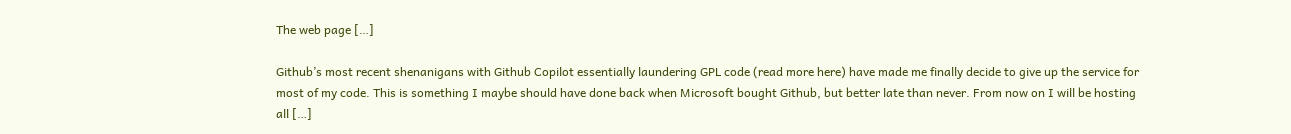The web page […]

Github’s most recent shenanigans with Github Copilot essentially laundering GPL code (read more here) have made me finally decide to give up the service for most of my code. This is something I maybe should have done back when Microsoft bought Github, but better late than never. From now on I will be hosting all […]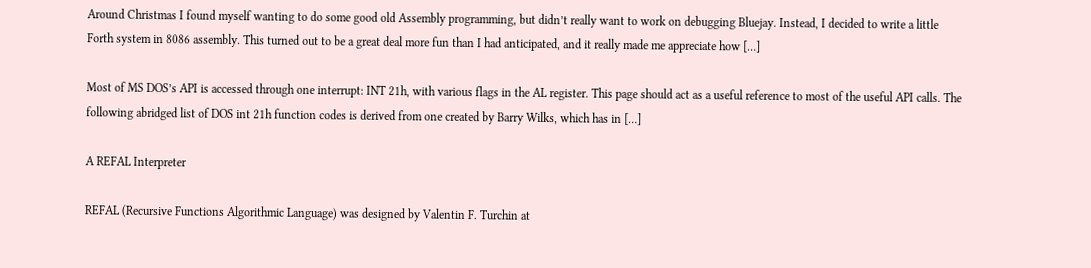Around Christmas I found myself wanting to do some good old Assembly programming, but didn’t really want to work on debugging Bluejay. Instead, I decided to write a little Forth system in 8086 assembly. This turned out to be a great deal more fun than I had anticipated, and it really made me appreciate how […]

Most of MS DOS’s API is accessed through one interrupt: INT 21h, with various flags in the AL register. This page should act as a useful reference to most of the useful API calls. The following abridged list of DOS int 21h function codes is derived from one created by Barry Wilks, which has in […]

A REFAL Interpreter

REFAL (Recursive Functions Algorithmic Language) was designed by Valentin F. Turchin at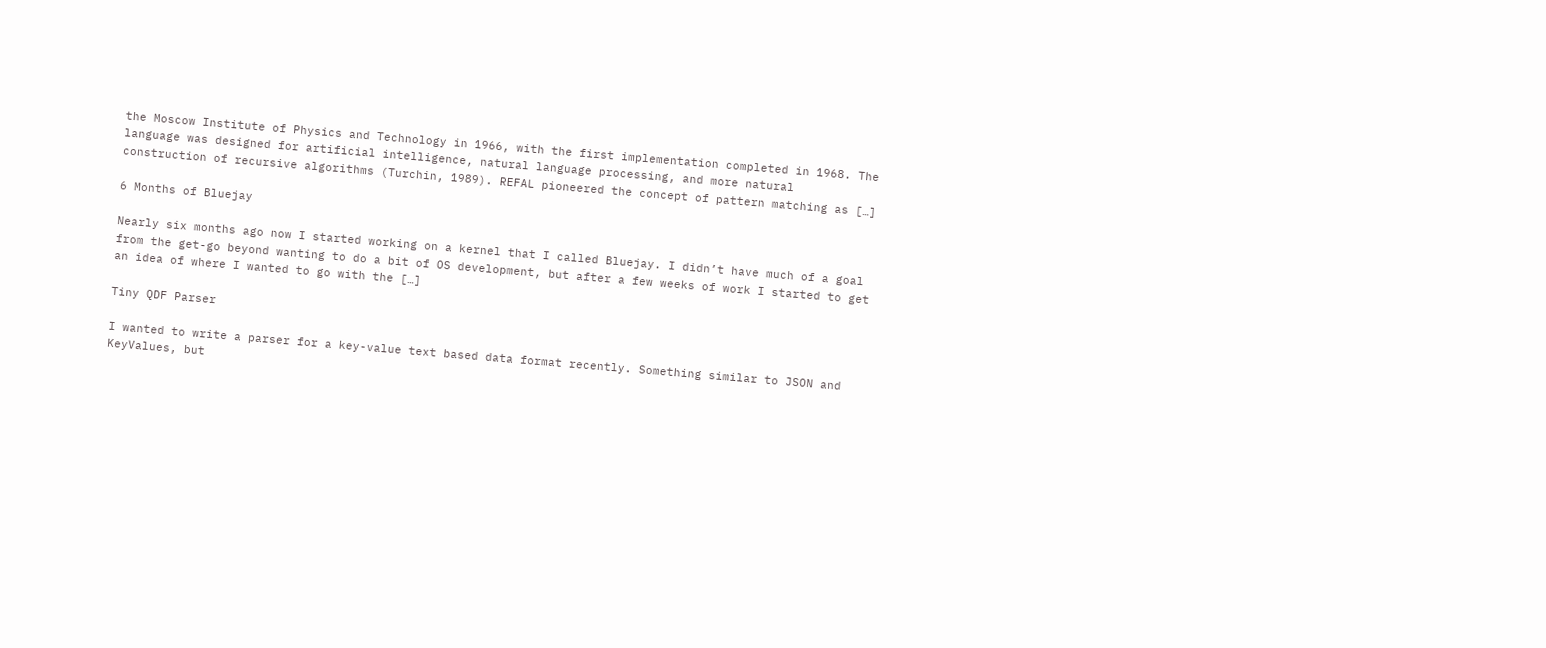the Moscow Institute of Physics and Technology in 1966, with the first implementation completed in 1968. The language was designed for artificial intelligence, natural language processing, and more natural construction of recursive algorithms (Turchin, 1989). REFAL pioneered the concept of pattern matching as […]

6 Months of Bluejay

Nearly six months ago now I started working on a kernel that I called Bluejay. I didn’t have much of a goal from the get-go beyond wanting to do a bit of OS development, but after a few weeks of work I started to get an idea of where I wanted to go with the […]

Tiny QDF Parser

I wanted to write a parser for a key-value text based data format recently. Something similar to JSON and KeyValues, but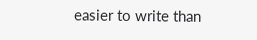easier to write than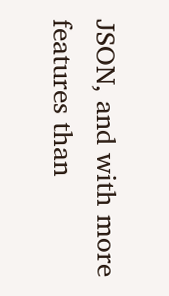JSON, and with more features than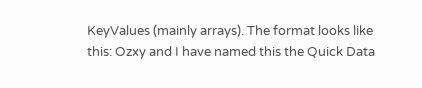KeyValues (mainly arrays). The format looks like this: Ozxy and I have named this the Quick Data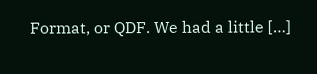Format, or QDF. We had a little […]